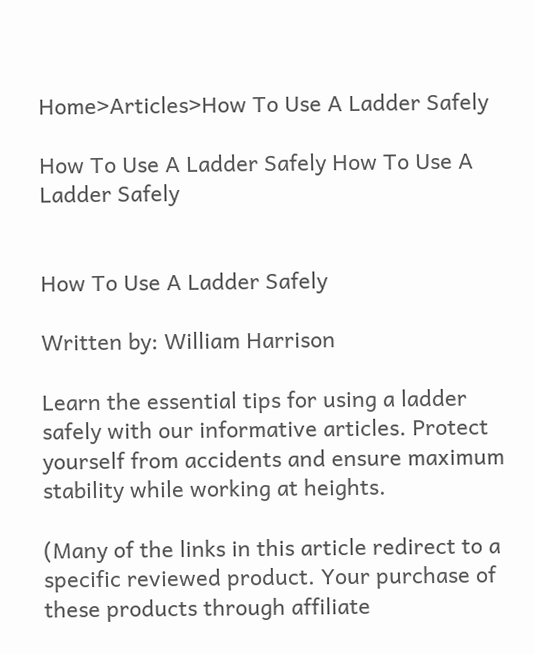Home>Articles>How To Use A Ladder Safely

How To Use A Ladder Safely How To Use A Ladder Safely


How To Use A Ladder Safely

Written by: William Harrison

Learn the essential tips for using a ladder safely with our informative articles. Protect yourself from accidents and ensure maximum stability while working at heights.

(Many of the links in this article redirect to a specific reviewed product. Your purchase of these products through affiliate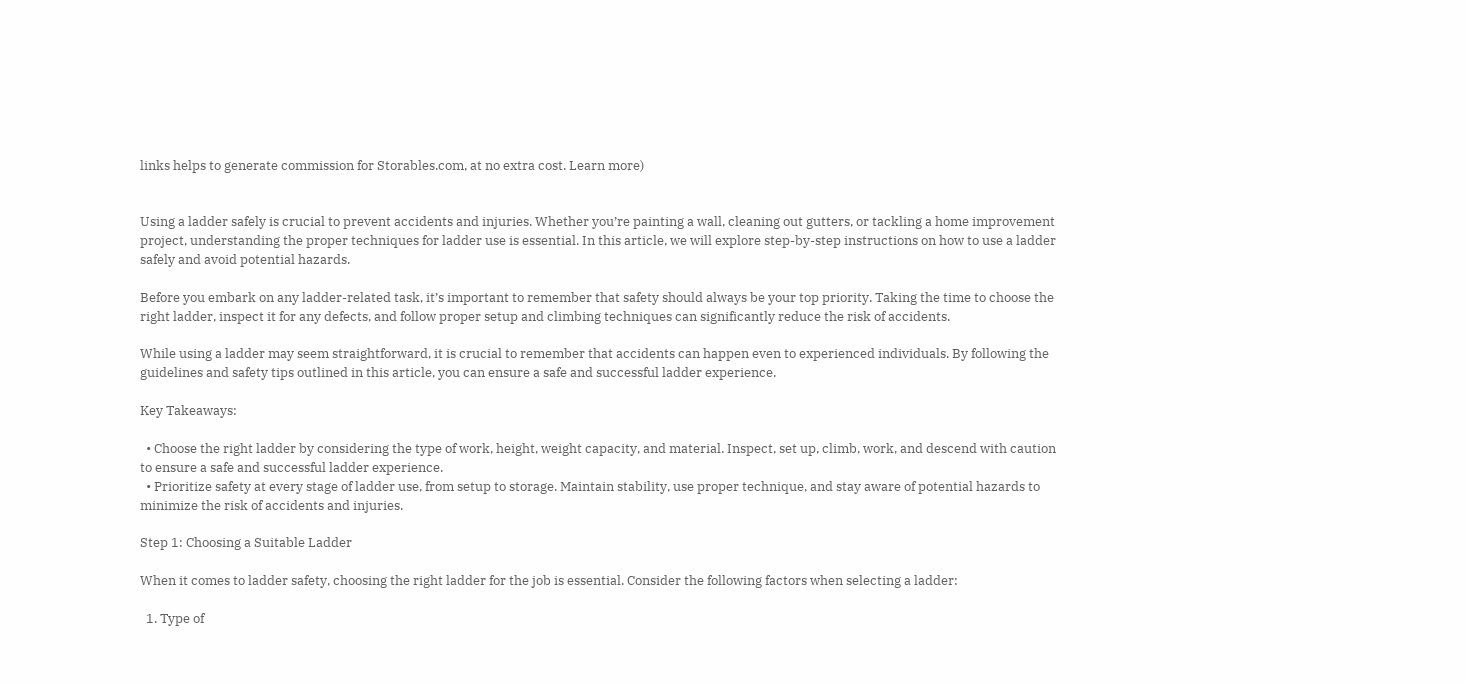links helps to generate commission for Storables.com, at no extra cost. Learn more)


Using a ladder safely is crucial to prevent accidents and injuries. Whether you’re painting a wall, cleaning out gutters, or tackling a home improvement project, understanding the proper techniques for ladder use is essential. In this article, we will explore step-by-step instructions on how to use a ladder safely and avoid potential hazards.

Before you embark on any ladder-related task, it’s important to remember that safety should always be your top priority. Taking the time to choose the right ladder, inspect it for any defects, and follow proper setup and climbing techniques can significantly reduce the risk of accidents.

While using a ladder may seem straightforward, it is crucial to remember that accidents can happen even to experienced individuals. By following the guidelines and safety tips outlined in this article, you can ensure a safe and successful ladder experience.

Key Takeaways:

  • Choose the right ladder by considering the type of work, height, weight capacity, and material. Inspect, set up, climb, work, and descend with caution to ensure a safe and successful ladder experience.
  • Prioritize safety at every stage of ladder use, from setup to storage. Maintain stability, use proper technique, and stay aware of potential hazards to minimize the risk of accidents and injuries.

Step 1: Choosing a Suitable Ladder

When it comes to ladder safety, choosing the right ladder for the job is essential. Consider the following factors when selecting a ladder:

  1. Type of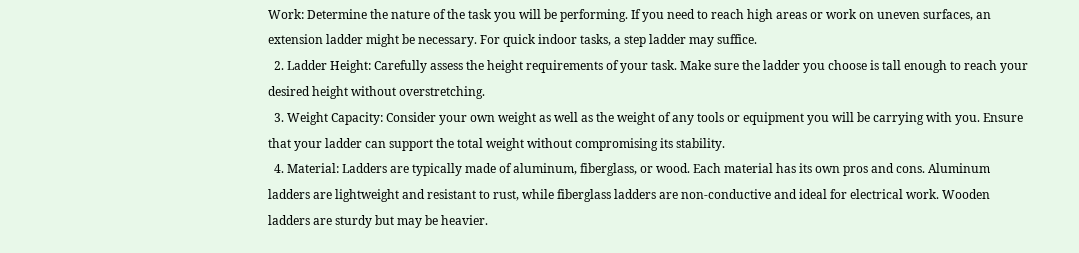Work: Determine the nature of the task you will be performing. If you need to reach high areas or work on uneven surfaces, an extension ladder might be necessary. For quick indoor tasks, a step ladder may suffice.
  2. Ladder Height: Carefully assess the height requirements of your task. Make sure the ladder you choose is tall enough to reach your desired height without overstretching.
  3. Weight Capacity: Consider your own weight as well as the weight of any tools or equipment you will be carrying with you. Ensure that your ladder can support the total weight without compromising its stability.
  4. Material: Ladders are typically made of aluminum, fiberglass, or wood. Each material has its own pros and cons. Aluminum ladders are lightweight and resistant to rust, while fiberglass ladders are non-conductive and ideal for electrical work. Wooden ladders are sturdy but may be heavier.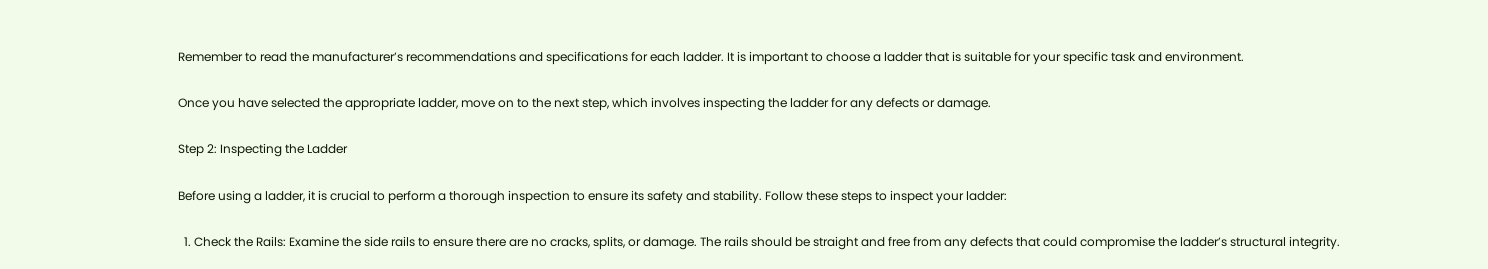Remember to read the manufacturer’s recommendations and specifications for each ladder. It is important to choose a ladder that is suitable for your specific task and environment.

Once you have selected the appropriate ladder, move on to the next step, which involves inspecting the ladder for any defects or damage.

Step 2: Inspecting the Ladder

Before using a ladder, it is crucial to perform a thorough inspection to ensure its safety and stability. Follow these steps to inspect your ladder:

  1. Check the Rails: Examine the side rails to ensure there are no cracks, splits, or damage. The rails should be straight and free from any defects that could compromise the ladder’s structural integrity.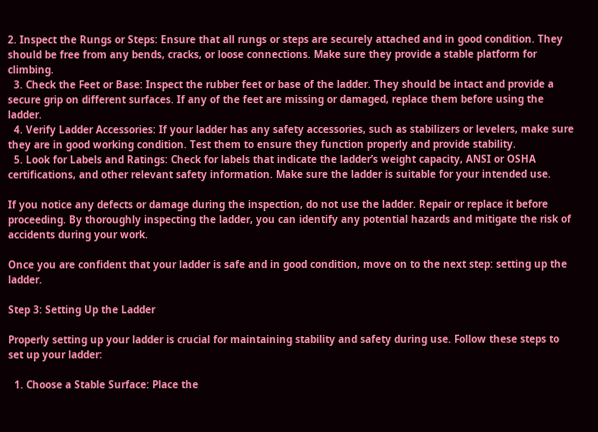2. Inspect the Rungs or Steps: Ensure that all rungs or steps are securely attached and in good condition. They should be free from any bends, cracks, or loose connections. Make sure they provide a stable platform for climbing.
  3. Check the Feet or Base: Inspect the rubber feet or base of the ladder. They should be intact and provide a secure grip on different surfaces. If any of the feet are missing or damaged, replace them before using the ladder.
  4. Verify Ladder Accessories: If your ladder has any safety accessories, such as stabilizers or levelers, make sure they are in good working condition. Test them to ensure they function properly and provide stability.
  5. Look for Labels and Ratings: Check for labels that indicate the ladder’s weight capacity, ANSI or OSHA certifications, and other relevant safety information. Make sure the ladder is suitable for your intended use.

If you notice any defects or damage during the inspection, do not use the ladder. Repair or replace it before proceeding. By thoroughly inspecting the ladder, you can identify any potential hazards and mitigate the risk of accidents during your work.

Once you are confident that your ladder is safe and in good condition, move on to the next step: setting up the ladder.

Step 3: Setting Up the Ladder

Properly setting up your ladder is crucial for maintaining stability and safety during use. Follow these steps to set up your ladder:

  1. Choose a Stable Surface: Place the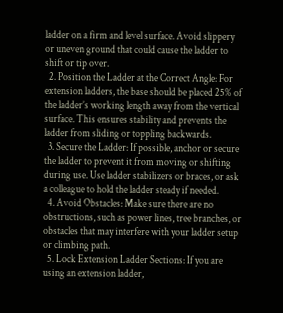ladder on a firm and level surface. Avoid slippery or uneven ground that could cause the ladder to shift or tip over.
  2. Position the Ladder at the Correct Angle: For extension ladders, the base should be placed 25% of the ladder’s working length away from the vertical surface. This ensures stability and prevents the ladder from sliding or toppling backwards.
  3. Secure the Ladder: If possible, anchor or secure the ladder to prevent it from moving or shifting during use. Use ladder stabilizers or braces, or ask a colleague to hold the ladder steady if needed.
  4. Avoid Obstacles: Make sure there are no obstructions, such as power lines, tree branches, or obstacles that may interfere with your ladder setup or climbing path.
  5. Lock Extension Ladder Sections: If you are using an extension ladder,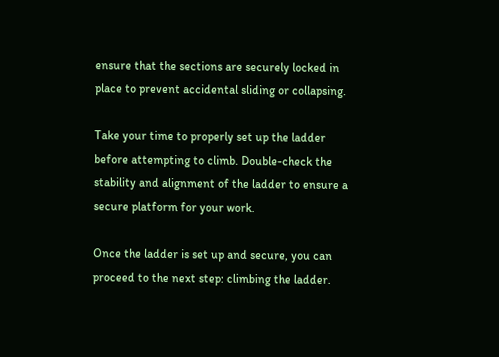ensure that the sections are securely locked in place to prevent accidental sliding or collapsing.

Take your time to properly set up the ladder before attempting to climb. Double-check the stability and alignment of the ladder to ensure a secure platform for your work.

Once the ladder is set up and secure, you can proceed to the next step: climbing the ladder.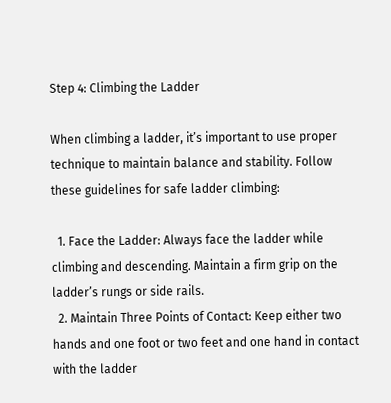Step 4: Climbing the Ladder

When climbing a ladder, it’s important to use proper technique to maintain balance and stability. Follow these guidelines for safe ladder climbing:

  1. Face the Ladder: Always face the ladder while climbing and descending. Maintain a firm grip on the ladder’s rungs or side rails.
  2. Maintain Three Points of Contact: Keep either two hands and one foot or two feet and one hand in contact with the ladder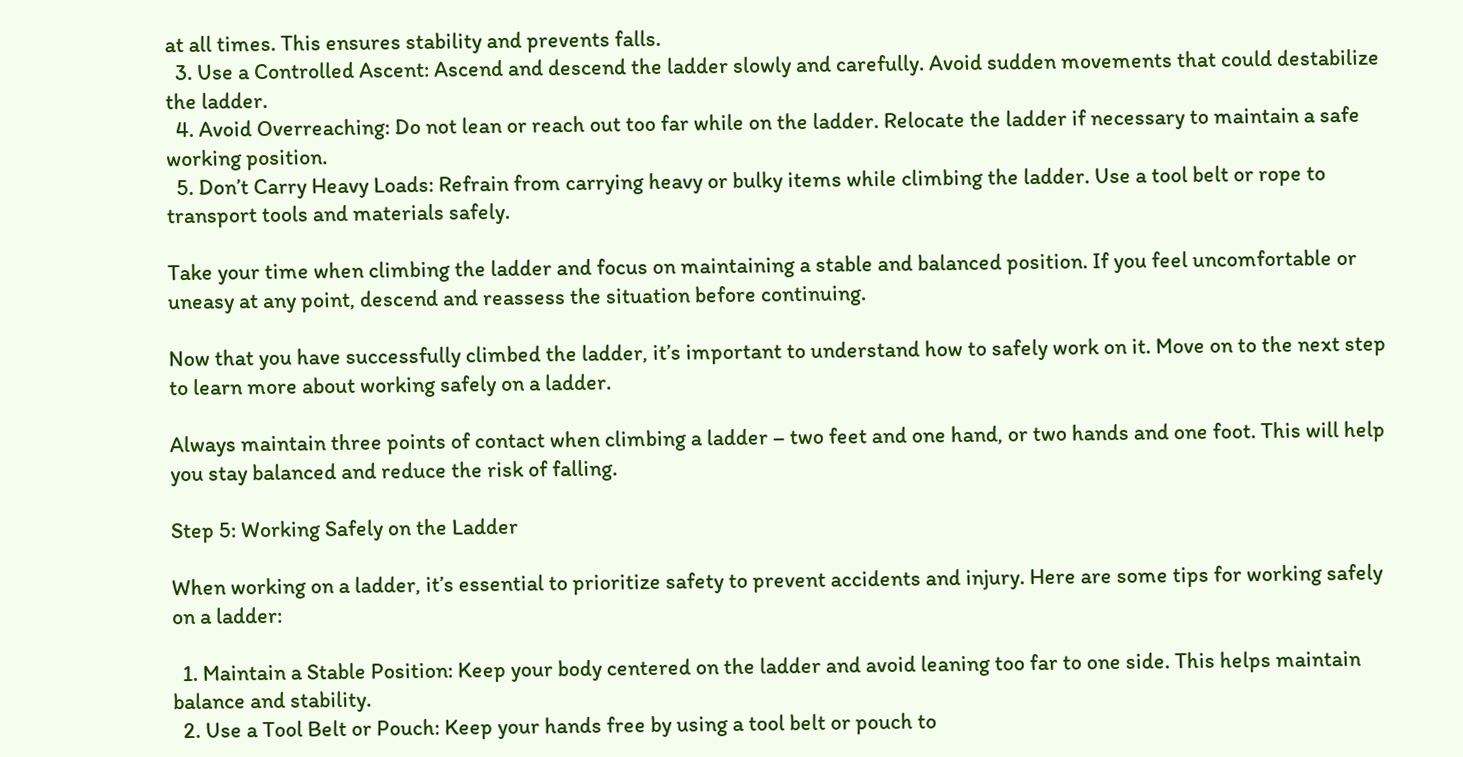at all times. This ensures stability and prevents falls.
  3. Use a Controlled Ascent: Ascend and descend the ladder slowly and carefully. Avoid sudden movements that could destabilize the ladder.
  4. Avoid Overreaching: Do not lean or reach out too far while on the ladder. Relocate the ladder if necessary to maintain a safe working position.
  5. Don’t Carry Heavy Loads: Refrain from carrying heavy or bulky items while climbing the ladder. Use a tool belt or rope to transport tools and materials safely.

Take your time when climbing the ladder and focus on maintaining a stable and balanced position. If you feel uncomfortable or uneasy at any point, descend and reassess the situation before continuing.

Now that you have successfully climbed the ladder, it’s important to understand how to safely work on it. Move on to the next step to learn more about working safely on a ladder.

Always maintain three points of contact when climbing a ladder – two feet and one hand, or two hands and one foot. This will help you stay balanced and reduce the risk of falling.

Step 5: Working Safely on the Ladder

When working on a ladder, it’s essential to prioritize safety to prevent accidents and injury. Here are some tips for working safely on a ladder:

  1. Maintain a Stable Position: Keep your body centered on the ladder and avoid leaning too far to one side. This helps maintain balance and stability.
  2. Use a Tool Belt or Pouch: Keep your hands free by using a tool belt or pouch to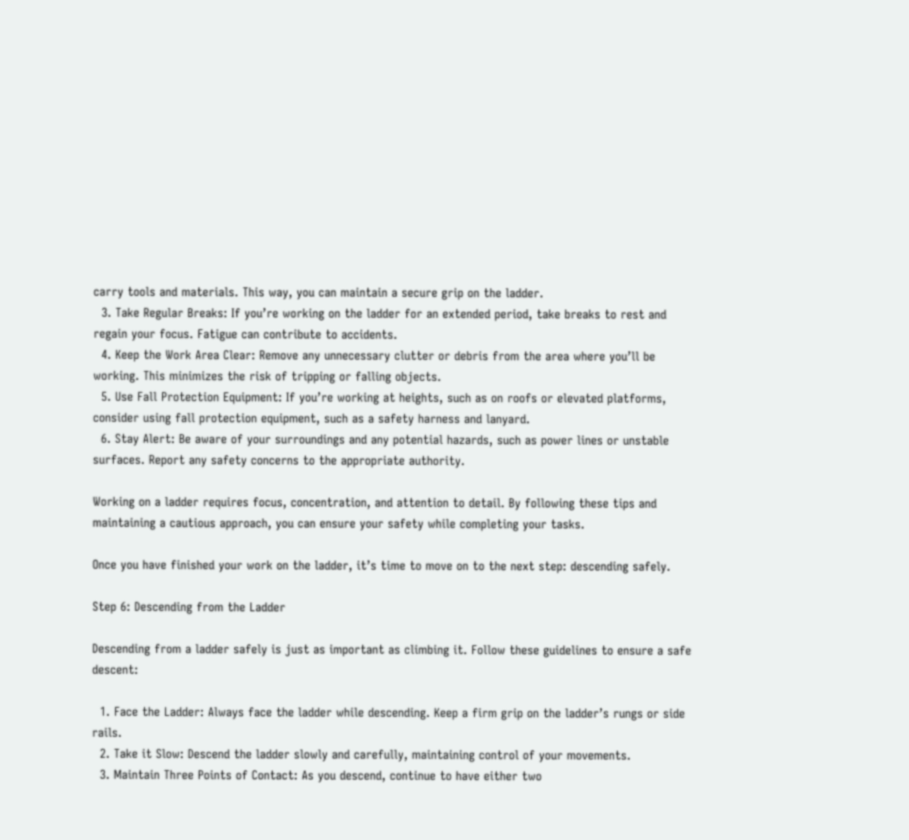carry tools and materials. This way, you can maintain a secure grip on the ladder.
  3. Take Regular Breaks: If you’re working on the ladder for an extended period, take breaks to rest and regain your focus. Fatigue can contribute to accidents.
  4. Keep the Work Area Clear: Remove any unnecessary clutter or debris from the area where you’ll be working. This minimizes the risk of tripping or falling objects.
  5. Use Fall Protection Equipment: If you’re working at heights, such as on roofs or elevated platforms, consider using fall protection equipment, such as a safety harness and lanyard.
  6. Stay Alert: Be aware of your surroundings and any potential hazards, such as power lines or unstable surfaces. Report any safety concerns to the appropriate authority.

Working on a ladder requires focus, concentration, and attention to detail. By following these tips and maintaining a cautious approach, you can ensure your safety while completing your tasks.

Once you have finished your work on the ladder, it’s time to move on to the next step: descending safely.

Step 6: Descending from the Ladder

Descending from a ladder safely is just as important as climbing it. Follow these guidelines to ensure a safe descent:

  1. Face the Ladder: Always face the ladder while descending. Keep a firm grip on the ladder’s rungs or side rails.
  2. Take it Slow: Descend the ladder slowly and carefully, maintaining control of your movements.
  3. Maintain Three Points of Contact: As you descend, continue to have either two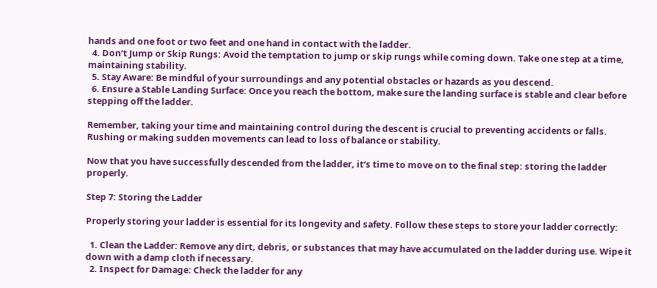hands and one foot or two feet and one hand in contact with the ladder.
  4. Don’t Jump or Skip Rungs: Avoid the temptation to jump or skip rungs while coming down. Take one step at a time, maintaining stability.
  5. Stay Aware: Be mindful of your surroundings and any potential obstacles or hazards as you descend.
  6. Ensure a Stable Landing Surface: Once you reach the bottom, make sure the landing surface is stable and clear before stepping off the ladder.

Remember, taking your time and maintaining control during the descent is crucial to preventing accidents or falls. Rushing or making sudden movements can lead to loss of balance or stability.

Now that you have successfully descended from the ladder, it’s time to move on to the final step: storing the ladder properly.

Step 7: Storing the Ladder

Properly storing your ladder is essential for its longevity and safety. Follow these steps to store your ladder correctly:

  1. Clean the Ladder: Remove any dirt, debris, or substances that may have accumulated on the ladder during use. Wipe it down with a damp cloth if necessary.
  2. Inspect for Damage: Check the ladder for any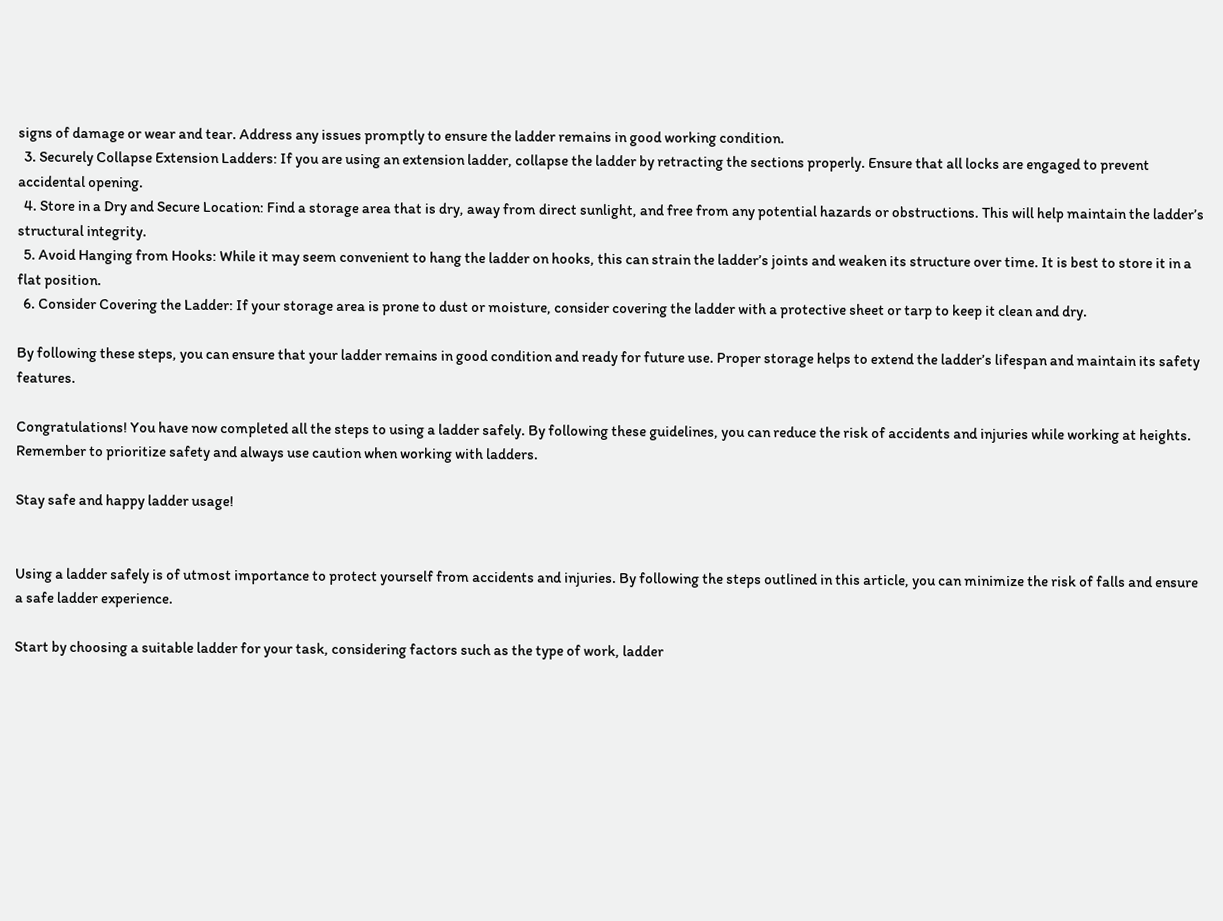signs of damage or wear and tear. Address any issues promptly to ensure the ladder remains in good working condition.
  3. Securely Collapse Extension Ladders: If you are using an extension ladder, collapse the ladder by retracting the sections properly. Ensure that all locks are engaged to prevent accidental opening.
  4. Store in a Dry and Secure Location: Find a storage area that is dry, away from direct sunlight, and free from any potential hazards or obstructions. This will help maintain the ladder’s structural integrity.
  5. Avoid Hanging from Hooks: While it may seem convenient to hang the ladder on hooks, this can strain the ladder’s joints and weaken its structure over time. It is best to store it in a flat position.
  6. Consider Covering the Ladder: If your storage area is prone to dust or moisture, consider covering the ladder with a protective sheet or tarp to keep it clean and dry.

By following these steps, you can ensure that your ladder remains in good condition and ready for future use. Proper storage helps to extend the ladder’s lifespan and maintain its safety features.

Congratulations! You have now completed all the steps to using a ladder safely. By following these guidelines, you can reduce the risk of accidents and injuries while working at heights. Remember to prioritize safety and always use caution when working with ladders.

Stay safe and happy ladder usage!


Using a ladder safely is of utmost importance to protect yourself from accidents and injuries. By following the steps outlined in this article, you can minimize the risk of falls and ensure a safe ladder experience.

Start by choosing a suitable ladder for your task, considering factors such as the type of work, ladder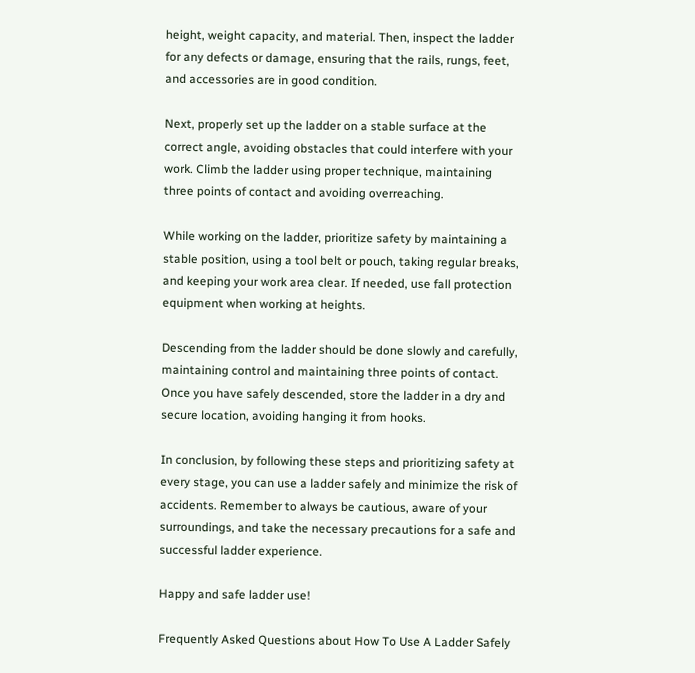height, weight capacity, and material. Then, inspect the ladder for any defects or damage, ensuring that the rails, rungs, feet, and accessories are in good condition.

Next, properly set up the ladder on a stable surface at the correct angle, avoiding obstacles that could interfere with your work. Climb the ladder using proper technique, maintaining three points of contact and avoiding overreaching.

While working on the ladder, prioritize safety by maintaining a stable position, using a tool belt or pouch, taking regular breaks, and keeping your work area clear. If needed, use fall protection equipment when working at heights.

Descending from the ladder should be done slowly and carefully, maintaining control and maintaining three points of contact. Once you have safely descended, store the ladder in a dry and secure location, avoiding hanging it from hooks.

In conclusion, by following these steps and prioritizing safety at every stage, you can use a ladder safely and minimize the risk of accidents. Remember to always be cautious, aware of your surroundings, and take the necessary precautions for a safe and successful ladder experience.

Happy and safe ladder use!

Frequently Asked Questions about How To Use A Ladder Safely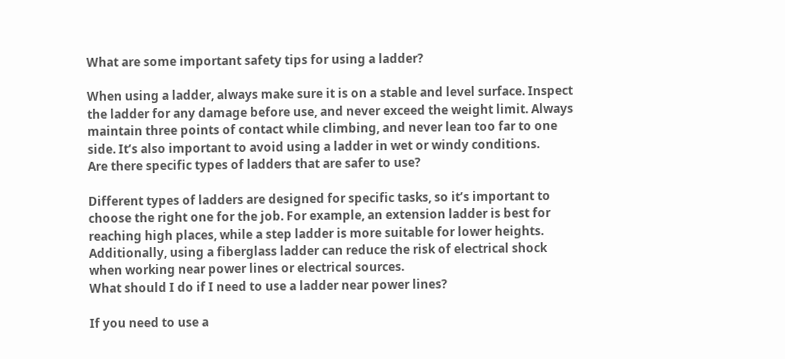What are some important safety tips for using a ladder?

When using a ladder, always make sure it is on a stable and level surface. Inspect the ladder for any damage before use, and never exceed the weight limit. Always maintain three points of contact while climbing, and never lean too far to one side. It’s also important to avoid using a ladder in wet or windy conditions.
Are there specific types of ladders that are safer to use?

Different types of ladders are designed for specific tasks, so it’s important to choose the right one for the job. For example, an extension ladder is best for reaching high places, while a step ladder is more suitable for lower heights. Additionally, using a fiberglass ladder can reduce the risk of electrical shock when working near power lines or electrical sources.
What should I do if I need to use a ladder near power lines?

If you need to use a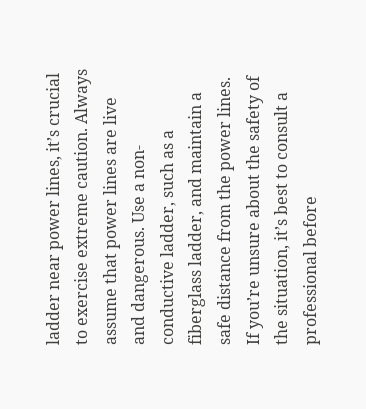ladder near power lines, it’s crucial to exercise extreme caution. Always assume that power lines are live and dangerous. Use a non-conductive ladder, such as a fiberglass ladder, and maintain a safe distance from the power lines. If you’re unsure about the safety of the situation, it’s best to consult a professional before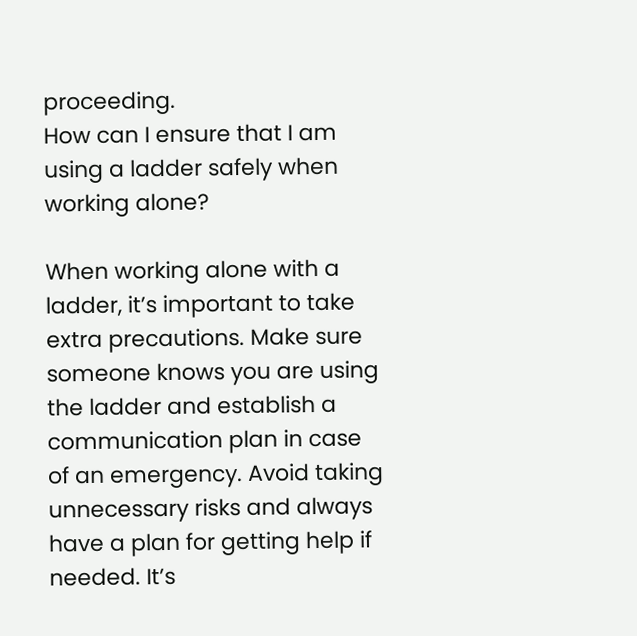proceeding.
How can I ensure that I am using a ladder safely when working alone?

When working alone with a ladder, it’s important to take extra precautions. Make sure someone knows you are using the ladder and establish a communication plan in case of an emergency. Avoid taking unnecessary risks and always have a plan for getting help if needed. It’s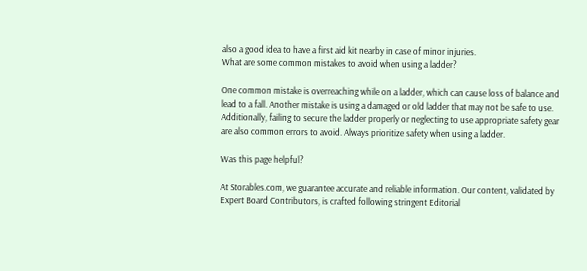also a good idea to have a first aid kit nearby in case of minor injuries.
What are some common mistakes to avoid when using a ladder?

One common mistake is overreaching while on a ladder, which can cause loss of balance and lead to a fall. Another mistake is using a damaged or old ladder that may not be safe to use. Additionally, failing to secure the ladder properly or neglecting to use appropriate safety gear are also common errors to avoid. Always prioritize safety when using a ladder.

Was this page helpful?

At Storables.com, we guarantee accurate and reliable information. Our content, validated by Expert Board Contributors, is crafted following stringent Editorial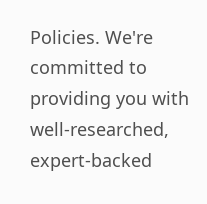Policies. We're committed to providing you with well-researched, expert-backed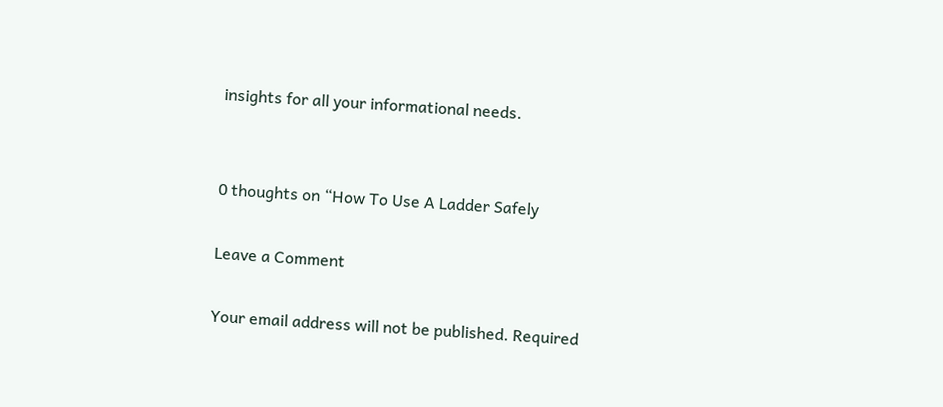insights for all your informational needs.


0 thoughts on “How To Use A Ladder Safely

Leave a Comment

Your email address will not be published. Required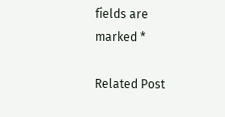fields are marked *

Related Post